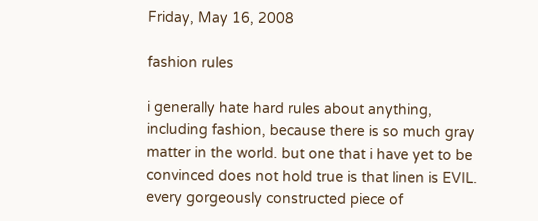Friday, May 16, 2008

fashion rules

i generally hate hard rules about anything, including fashion, because there is so much gray matter in the world. but one that i have yet to be convinced does not hold true is that linen is EVIL. every gorgeously constructed piece of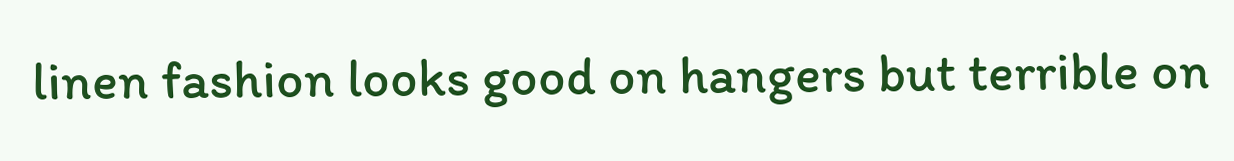linen fashion looks good on hangers but terrible on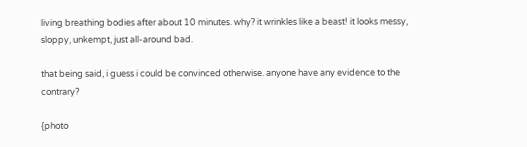living breathing bodies after about 10 minutes. why? it wrinkles like a beast! it looks messy, sloppy, unkempt, just all-around bad.

that being said, i guess i could be convinced otherwise. anyone have any evidence to the contrary?

{photo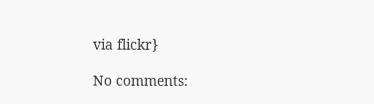via flickr}

No comments: